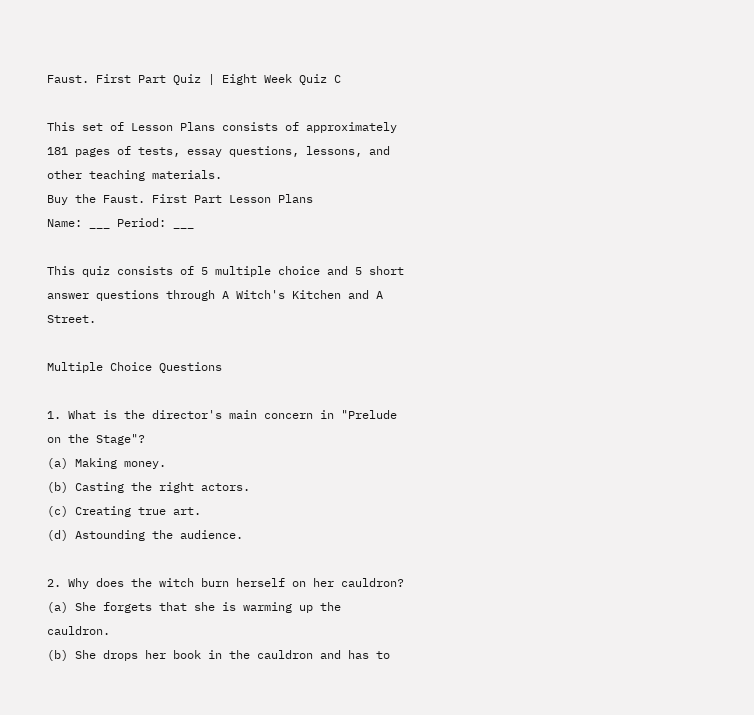Faust. First Part Quiz | Eight Week Quiz C

This set of Lesson Plans consists of approximately 181 pages of tests, essay questions, lessons, and other teaching materials.
Buy the Faust. First Part Lesson Plans
Name: ___ Period: ___

This quiz consists of 5 multiple choice and 5 short answer questions through A Witch's Kitchen and A Street.

Multiple Choice Questions

1. What is the director's main concern in "Prelude on the Stage"?
(a) Making money.
(b) Casting the right actors.
(c) Creating true art.
(d) Astounding the audience.

2. Why does the witch burn herself on her cauldron?
(a) She forgets that she is warming up the cauldron.
(b) She drops her book in the cauldron and has to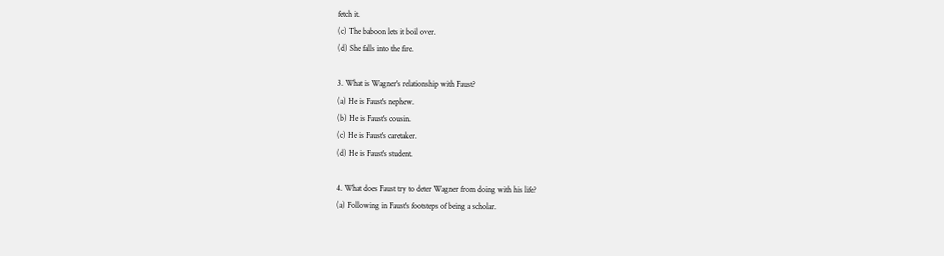fetch it.
(c) The baboon lets it boil over.
(d) She falls into the fire.

3. What is Wagner's relationship with Faust?
(a) He is Faust's nephew.
(b) He is Faust's cousin.
(c) He is Faust's caretaker.
(d) He is Faust's student.

4. What does Faust try to deter Wagner from doing with his life?
(a) Following in Faust's footsteps of being a scholar.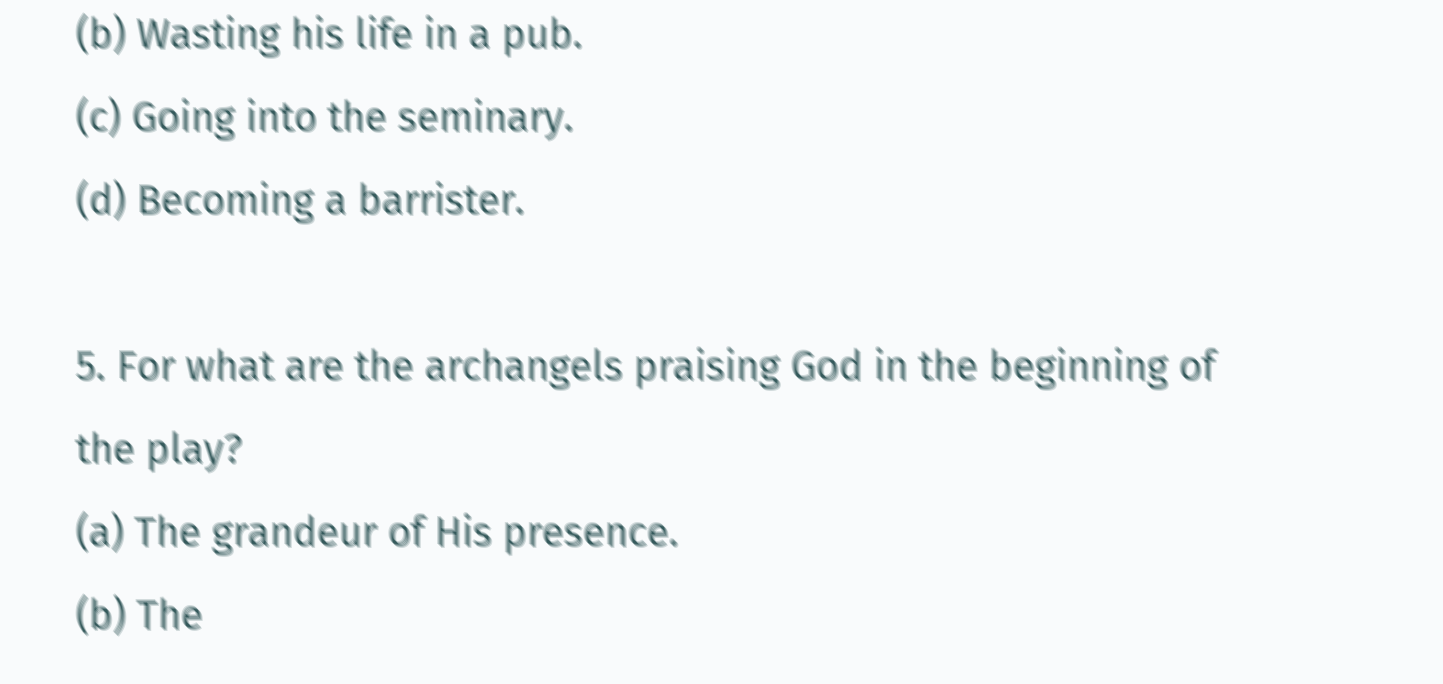(b) Wasting his life in a pub.
(c) Going into the seminary.
(d) Becoming a barrister.

5. For what are the archangels praising God in the beginning of the play?
(a) The grandeur of His presence.
(b) The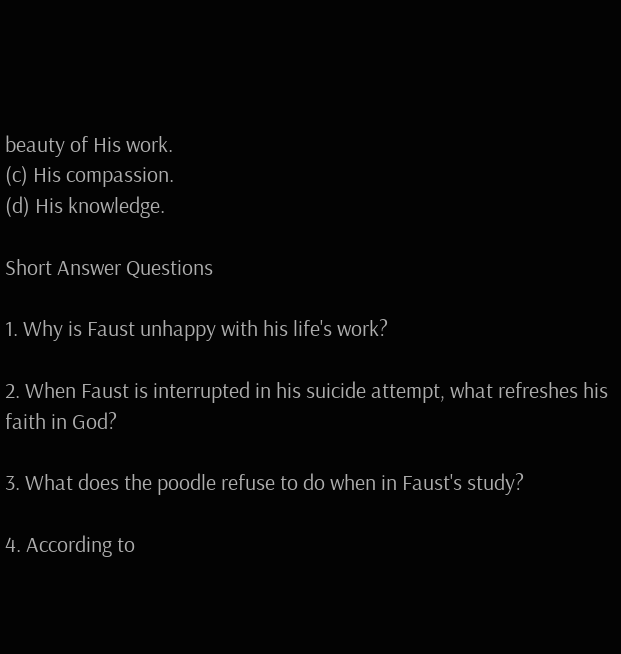beauty of His work.
(c) His compassion.
(d) His knowledge.

Short Answer Questions

1. Why is Faust unhappy with his life's work?

2. When Faust is interrupted in his suicide attempt, what refreshes his faith in God?

3. What does the poodle refuse to do when in Faust's study?

4. According to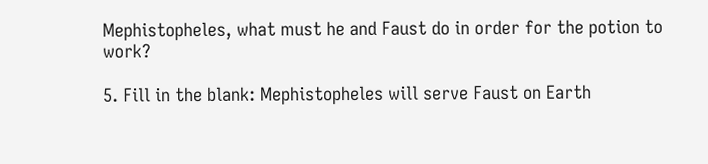Mephistopheles, what must he and Faust do in order for the potion to work?

5. Fill in the blank: Mephistopheles will serve Faust on Earth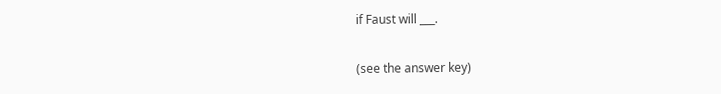if Faust will ___.

(see the answer key)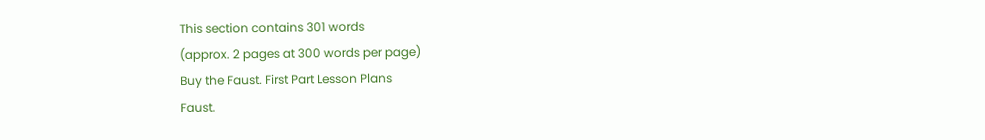This section contains 301 words
(approx. 2 pages at 300 words per page)
Buy the Faust. First Part Lesson Plans
Faust.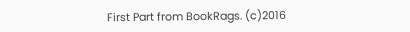First Part from BookRags. (c)2016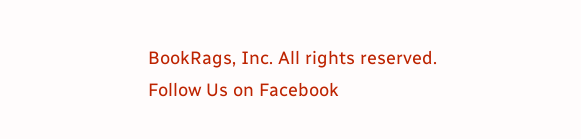BookRags, Inc. All rights reserved.
Follow Us on Facebook